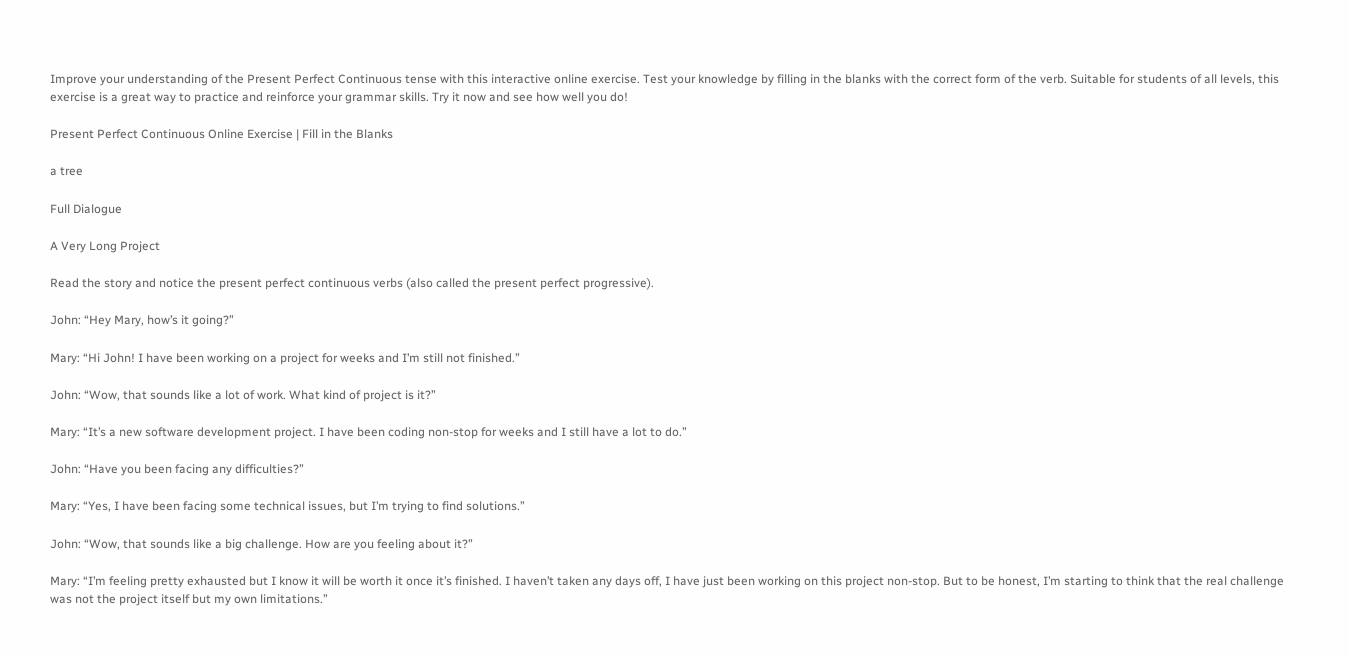Improve your understanding of the Present Perfect Continuous tense with this interactive online exercise. Test your knowledge by filling in the blanks with the correct form of the verb. Suitable for students of all levels, this exercise is a great way to practice and reinforce your grammar skills. Try it now and see how well you do!

Present Perfect Continuous Online Exercise | Fill in the Blanks

a tree

Full Dialogue

A Very Long Project

Read the story and notice the present perfect continuous verbs (also called the present perfect progressive).

John: “Hey Mary, how’s it going?”

Mary: “Hi John! I have been working on a project for weeks and I’m still not finished.”

John: “Wow, that sounds like a lot of work. What kind of project is it?”

Mary: “It’s a new software development project. I have been coding non-stop for weeks and I still have a lot to do.”

John: “Have you been facing any difficulties?”

Mary: “Yes, I have been facing some technical issues, but I’m trying to find solutions.”

John: “Wow, that sounds like a big challenge. How are you feeling about it?”

Mary: “I’m feeling pretty exhausted but I know it will be worth it once it’s finished. I haven’t taken any days off, I have just been working on this project non-stop. But to be honest, I’m starting to think that the real challenge was not the project itself but my own limitations.”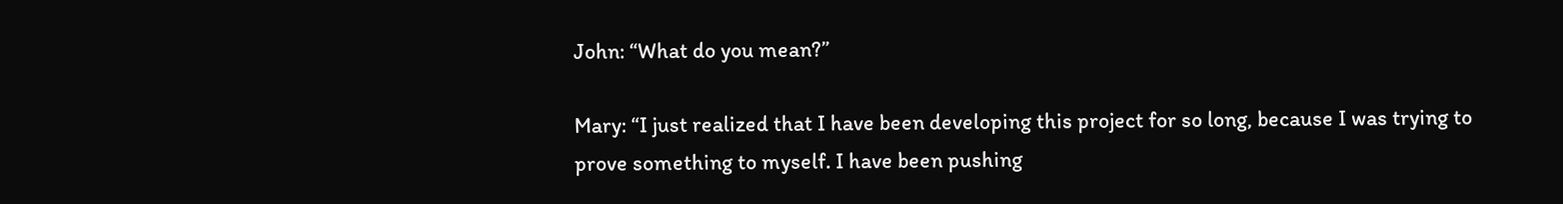John: “What do you mean?”

Mary: “I just realized that I have been developing this project for so long, because I was trying to prove something to myself. I have been pushing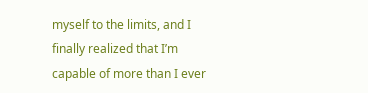myself to the limits, and I finally realized that I’m capable of more than I ever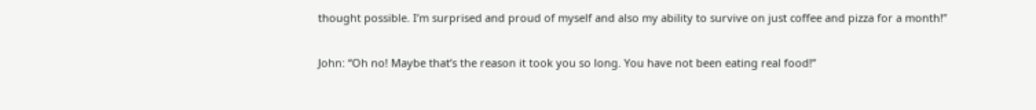thought possible. I’m surprised and proud of myself and also my ability to survive on just coffee and pizza for a month!”

John: “Oh no! Maybe that’s the reason it took you so long. You have not been eating real food!”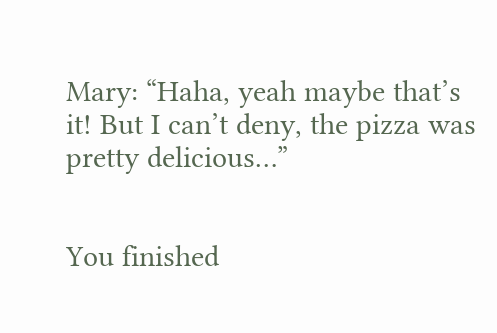Mary: “Haha, yeah maybe that’s it! But I can’t deny, the pizza was pretty delicious…”


You finished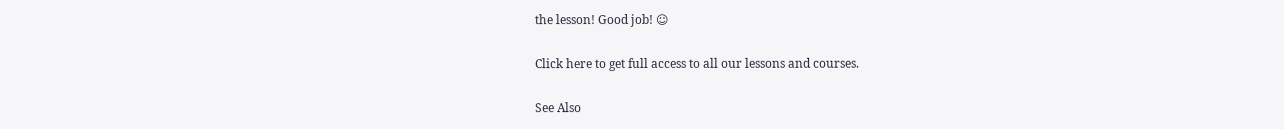the lesson! Good job! ☺

Click here to get full access to all our lessons and courses.

See Also